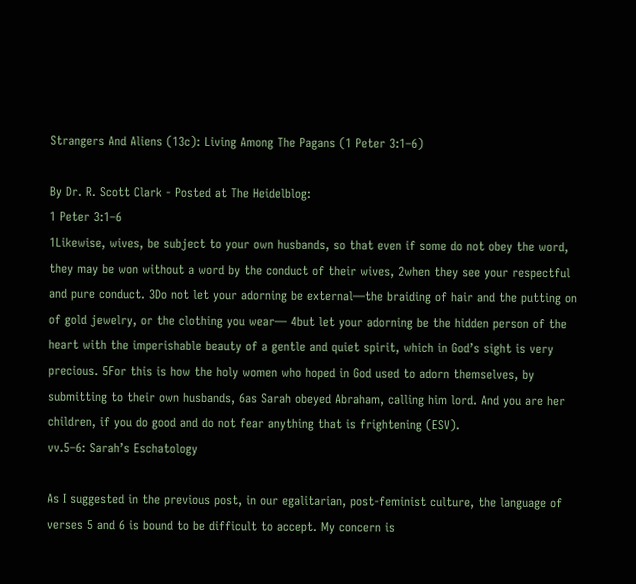Strangers And Aliens (13c): Living Among The Pagans (1 Peter 3:1–6)

By Dr. R. Scott Clark - Posted at The Heidelblog:
1 Peter 3:1–6
1Likewise, wives, be subject to your own husbands, so that even if some do not obey the word, they may be won without a word by the conduct of their wives, 2when they see your respectful and pure conduct. 3Do not let your adorning be external—the braiding of hair and the putting on of gold jewelry, or the clothing you wear— 4but let your adorning be the hidden person of the heart with the imperishable beauty of a gentle and quiet spirit, which in God’s sight is very precious. 5For this is how the holy women who hoped in God used to adorn themselves, by submitting to their own husbands, 6as Sarah obeyed Abraham, calling him lord. And you are her children, if you do good and do not fear anything that is frightening (ESV).
vv.5–6: Sarah’s Eschatology

As I suggested in the previous post, in our egalitarian, post-feminist culture, the language of verses 5 and 6 is bound to be difficult to accept. My concern is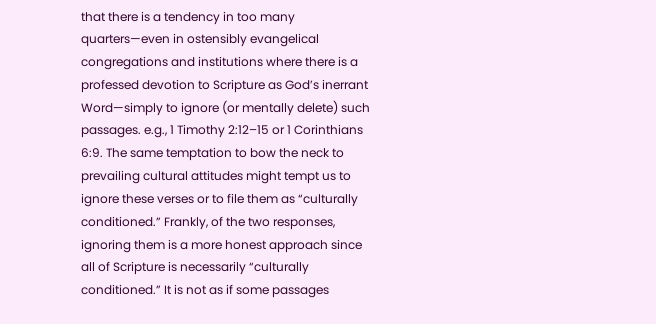that there is a tendency in too many quarters—even in ostensibly evangelical congregations and institutions where there is a professed devotion to Scripture as God’s inerrant Word—simply to ignore (or mentally delete) such passages. e.g., 1 Timothy 2:12–15 or 1 Corinthians 6:9. The same temptation to bow the neck to prevailing cultural attitudes might tempt us to ignore these verses or to file them as “culturally conditioned.” Frankly, of the two responses, ignoring them is a more honest approach since all of Scripture is necessarily “culturally conditioned.” It is not as if some passages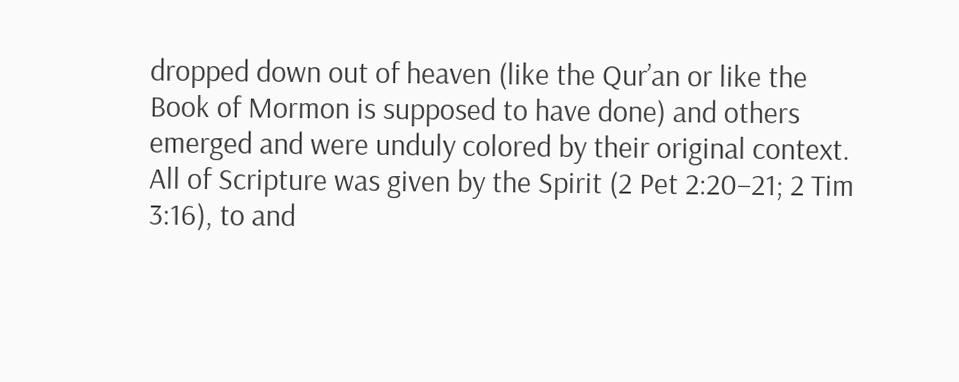dropped down out of heaven (like the Qur’an or like the Book of Mormon is supposed to have done) and others emerged and were unduly colored by their original context. All of Scripture was given by the Spirit (2 Pet 2:20–21; 2 Tim 3:16), to and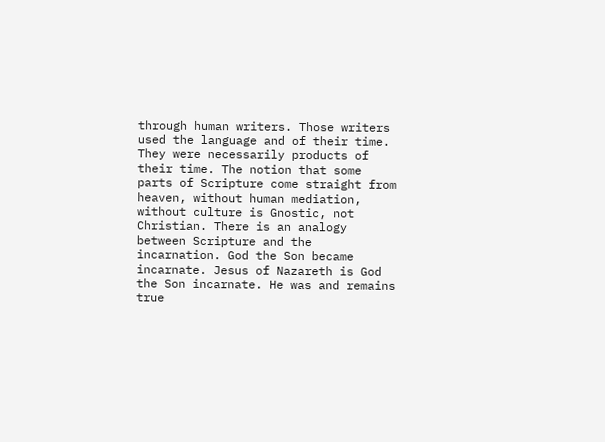through human writers. Those writers used the language and of their time. They were necessarily products of their time. The notion that some parts of Scripture come straight from heaven, without human mediation, without culture is Gnostic, not Christian. There is an analogy between Scripture and the incarnation. God the Son became incarnate. Jesus of Nazareth is God the Son incarnate. He was and remains true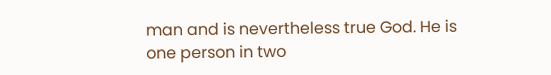man and is nevertheless true God. He is one person in two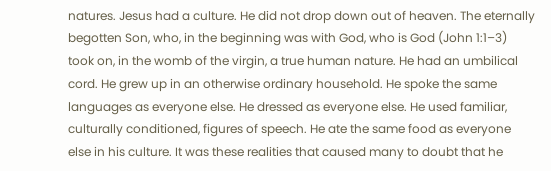natures. Jesus had a culture. He did not drop down out of heaven. The eternally begotten Son, who, in the beginning was with God, who is God (John 1:1–3) took on, in the womb of the virgin, a true human nature. He had an umbilical cord. He grew up in an otherwise ordinary household. He spoke the same languages as everyone else. He dressed as everyone else. He used familiar, culturally conditioned, figures of speech. He ate the same food as everyone else in his culture. It was these realities that caused many to doubt that he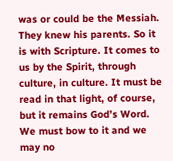was or could be the Messiah. They knew his parents. So it is with Scripture. It comes to us by the Spirit, through culture, in culture. It must be read in that light, of course, but it remains God’s Word. We must bow to it and we may no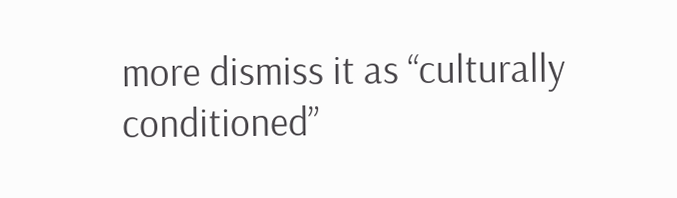more dismiss it as “culturally conditioned”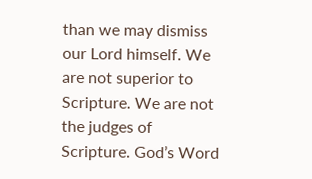than we may dismiss our Lord himself. We are not superior to Scripture. We are not the judges of Scripture. God’s Word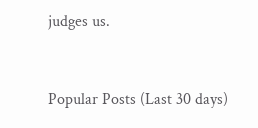judges us.


Popular Posts (Last 30 days)